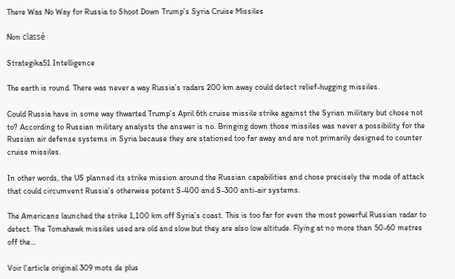There Was No Way for Russia to Shoot Down Trump’s Syria Cruise Missiles

Non classé

Strategika51 Intelligence

The earth is round. There was never a way Russia’s radars 200 km away could detect relief-hugging missiles.

Could Russia have in some way thwarted Trump’s April 6th cruise missile strike against the Syrian military but chose not to? According to Russian military analysts the answer is no. Bringing down those missiles was never a possibility for the Russian air defense systems in Syria because they are stationed too far away and are not primarily designed to counter cruise missiles.

In other words, the US planned its strike mission around the Russian capabilities and chose precisely the mode of attack that could circumvent Russia’s otherwise potent S-400 and S-300 anti-air systems.

The Americans launched the strike 1,100 km off Syria’s coast. This is too far for even the most powerful Russian radar to detect. The Tomahawk missiles used are old and slow but they are also low altitude. Flying at no more than 50-60 metres off the…

Voir l’article original 309 mots de plus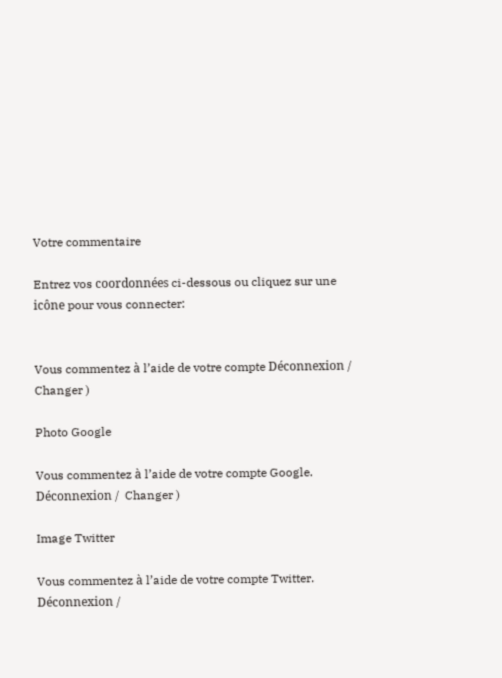Votre commentaire

Entrez vos coordonnées ci-dessous ou cliquez sur une icône pour vous connecter:


Vous commentez à l’aide de votre compte Déconnexion /  Changer )

Photo Google

Vous commentez à l’aide de votre compte Google. Déconnexion /  Changer )

Image Twitter

Vous commentez à l’aide de votre compte Twitter. Déconnexion /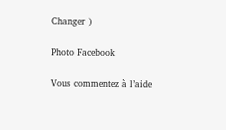Changer )

Photo Facebook

Vous commentez à l’aide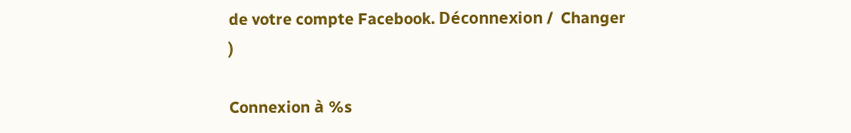de votre compte Facebook. Déconnexion /  Changer )

Connexion à %s